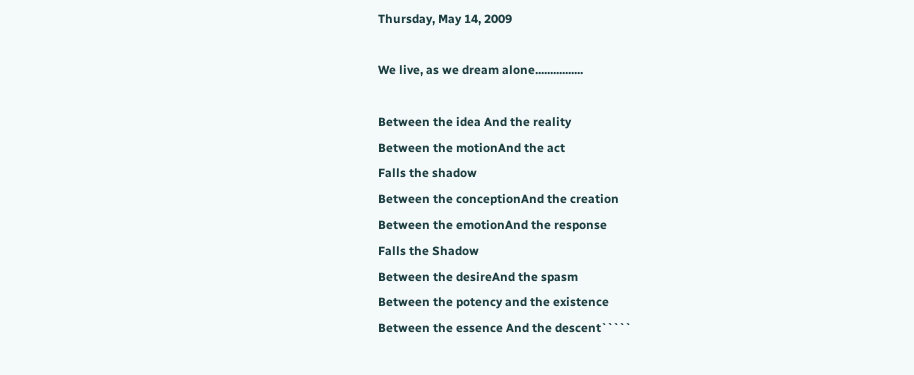Thursday, May 14, 2009

We live, as we dream alone................

Between the idea And the reality
Between the motionAnd the act
Falls the shadow
Between the conceptionAnd the creation
Between the emotionAnd the response
Falls the Shadow
Between the desireAnd the spasm
Between the potency and the existence
Between the essence And the descent`````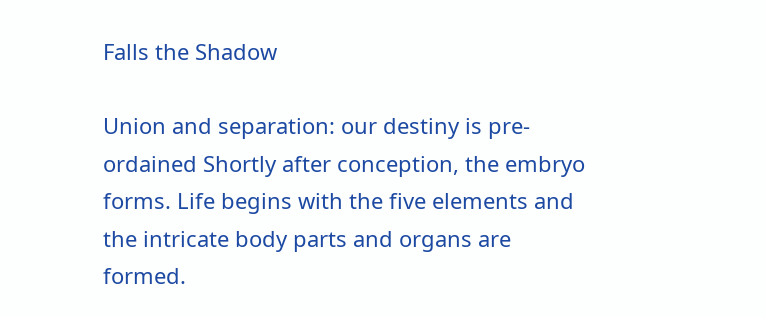Falls the Shadow

Union and separation: our destiny is pre-ordained Shortly after conception, the embryo forms. Life begins with the five elements and the intricate body parts and organs are formed.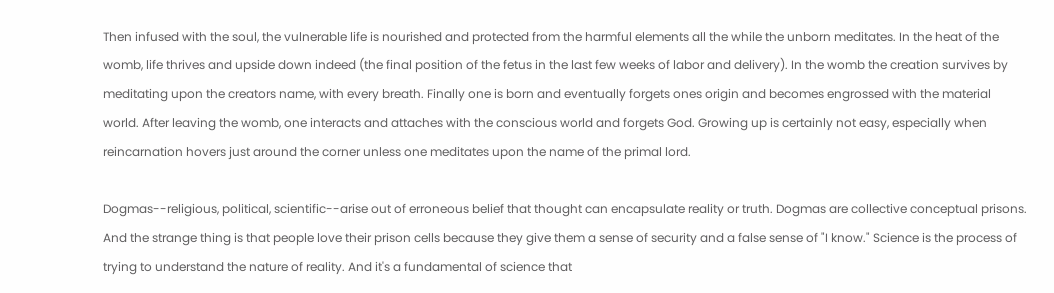Then infused with the soul, the vulnerable life is nourished and protected from the harmful elements all the while the unborn meditates. In the heat of the womb, life thrives and upside down indeed (the final position of the fetus in the last few weeks of labor and delivery). In the womb the creation survives by meditating upon the creators name, with every breath. Finally one is born and eventually forgets ones origin and becomes engrossed with the material world. After leaving the womb, one interacts and attaches with the conscious world and forgets God. Growing up is certainly not easy, especially when reincarnation hovers just around the corner unless one meditates upon the name of the primal lord.

Dogmas--religious, political, scientific--arise out of erroneous belief that thought can encapsulate reality or truth. Dogmas are collective conceptual prisons. And the strange thing is that people love their prison cells because they give them a sense of security and a false sense of "I know." Science is the process of trying to understand the nature of reality. And it's a fundamental of science that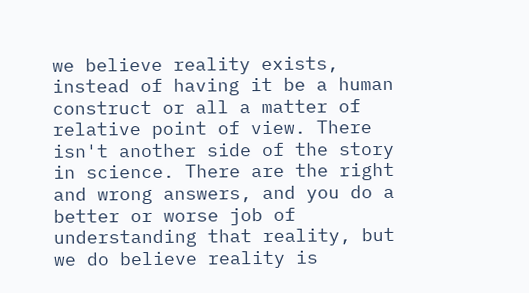we believe reality exists, instead of having it be a human construct or all a matter of relative point of view. There isn't another side of the story in science. There are the right and wrong answers, and you do a better or worse job of understanding that reality, but we do believe reality is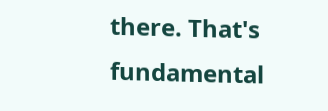there. That's fundamental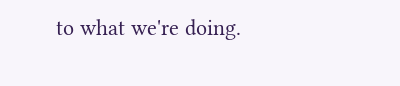to what we're doing.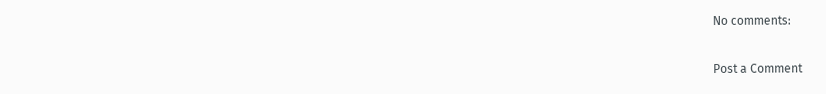No comments:

Post a Comment